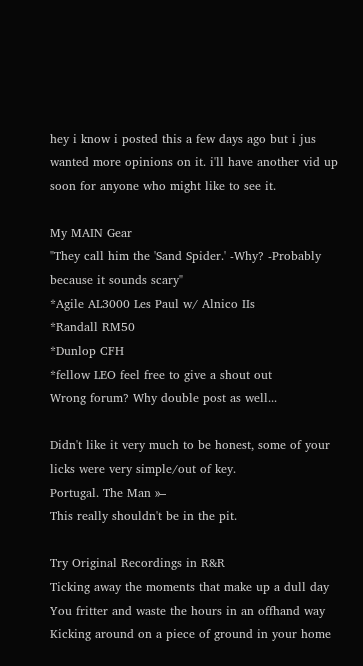hey i know i posted this a few days ago but i jus wanted more opinions on it. i'll have another vid up soon for anyone who might like to see it.

My MAIN Gear
"They call him the 'Sand Spider.' -Why? -Probably because it sounds scary"
*Agile AL3000 Les Paul w/ Alnico IIs
*Randall RM50
*Dunlop CFH
*fellow LEO feel free to give a shout out
Wrong forum? Why double post as well...

Didn't like it very much to be honest, some of your licks were very simple/out of key.
Portugal. The Man »–
This really shouldn't be in the pit.

Try Original Recordings in R&R
Ticking away the moments that make up a dull day
You fritter and waste the hours in an offhand way
Kicking around on a piece of ground in your home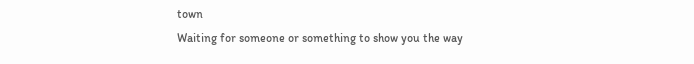town
Waiting for someone or something to show you the way